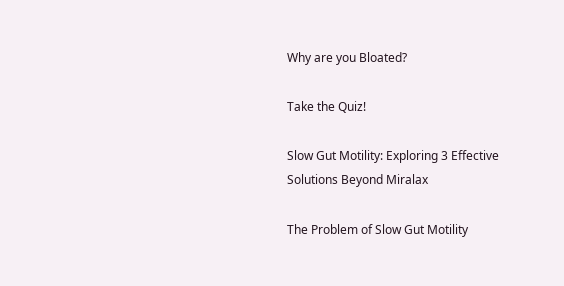Why are you Bloated?

Take the Quiz!

Slow Gut Motility: Exploring 3 Effective Solutions Beyond Miralax

The Problem of Slow Gut Motility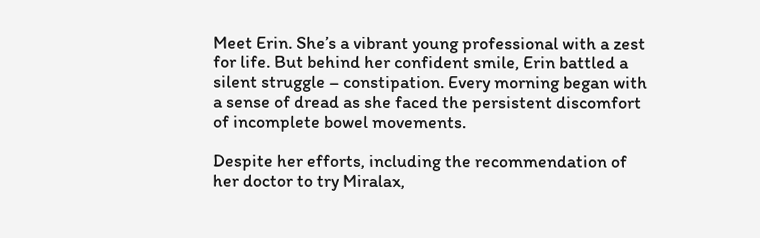Meet Erin. She’s a vibrant young professional with a zest for life. But behind her confident smile, Erin battled a silent struggle – constipation. Every morning began with a sense of dread as she faced the persistent discomfort of incomplete bowel movements.

Despite her efforts, including the recommendation of her doctor to try Miralax,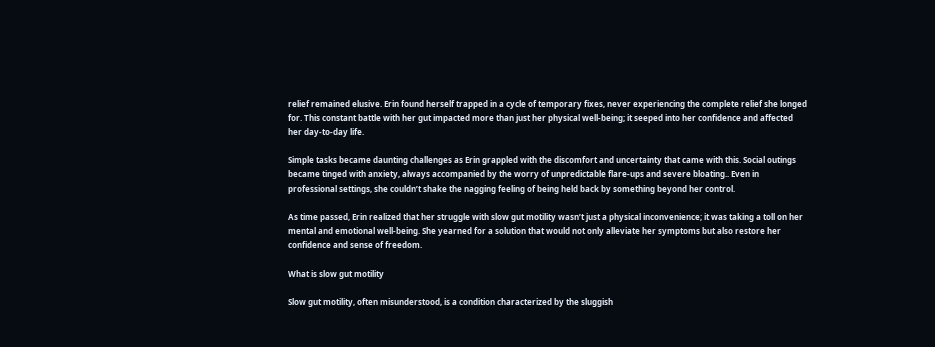relief remained elusive. Erin found herself trapped in a cycle of temporary fixes, never experiencing the complete relief she longed for. This constant battle with her gut impacted more than just her physical well-being; it seeped into her confidence and affected her day-to-day life.

Simple tasks became daunting challenges as Erin grappled with the discomfort and uncertainty that came with this. Social outings became tinged with anxiety, always accompanied by the worry of unpredictable flare-ups and severe bloating.. Even in professional settings, she couldn’t shake the nagging feeling of being held back by something beyond her control.

As time passed, Erin realized that her struggle with slow gut motility wasn’t just a physical inconvenience; it was taking a toll on her mental and emotional well-being. She yearned for a solution that would not only alleviate her symptoms but also restore her confidence and sense of freedom.

What is slow gut motility

Slow gut motility, often misunderstood, is a condition characterized by the sluggish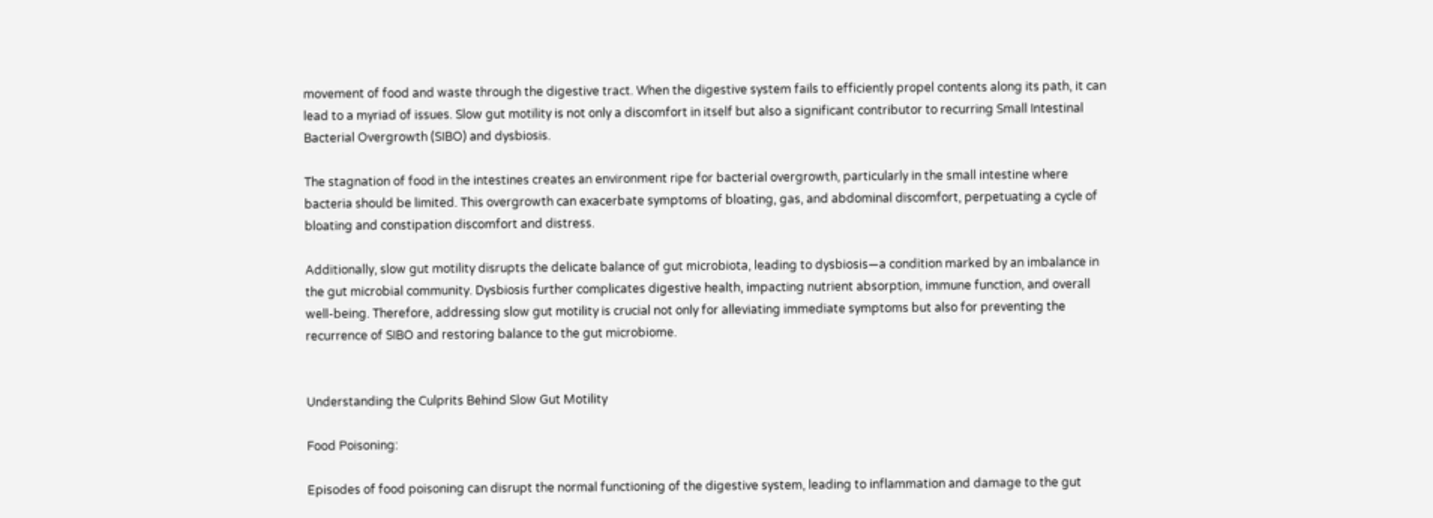movement of food and waste through the digestive tract. When the digestive system fails to efficiently propel contents along its path, it can lead to a myriad of issues. Slow gut motility is not only a discomfort in itself but also a significant contributor to recurring Small Intestinal Bacterial Overgrowth (SIBO) and dysbiosis.

The stagnation of food in the intestines creates an environment ripe for bacterial overgrowth, particularly in the small intestine where bacteria should be limited. This overgrowth can exacerbate symptoms of bloating, gas, and abdominal discomfort, perpetuating a cycle of bloating and constipation discomfort and distress.

Additionally, slow gut motility disrupts the delicate balance of gut microbiota, leading to dysbiosis—a condition marked by an imbalance in the gut microbial community. Dysbiosis further complicates digestive health, impacting nutrient absorption, immune function, and overall well-being. Therefore, addressing slow gut motility is crucial not only for alleviating immediate symptoms but also for preventing the recurrence of SIBO and restoring balance to the gut microbiome.


Understanding the Culprits Behind Slow Gut Motility

Food Poisoning:

Episodes of food poisoning can disrupt the normal functioning of the digestive system, leading to inflammation and damage to the gut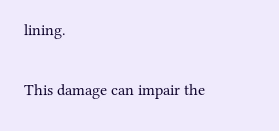lining.

This damage can impair the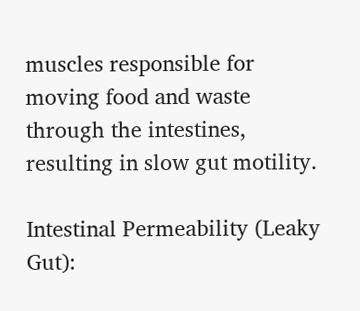muscles responsible for moving food and waste through the intestines, resulting in slow gut motility.

Intestinal Permeability (Leaky Gut):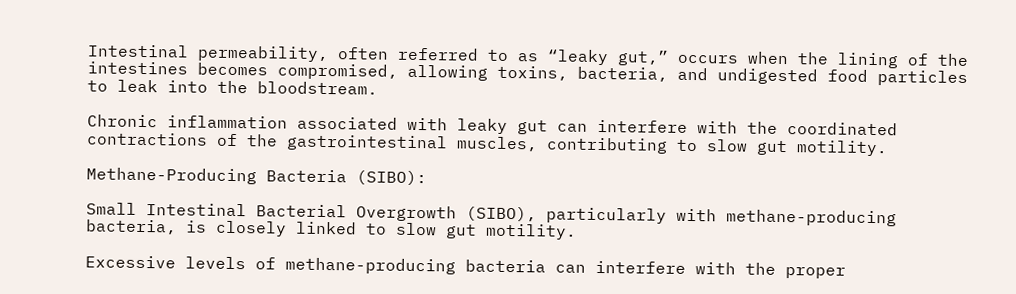Intestinal permeability, often referred to as “leaky gut,” occurs when the lining of the intestines becomes compromised, allowing toxins, bacteria, and undigested food particles to leak into the bloodstream.

Chronic inflammation associated with leaky gut can interfere with the coordinated contractions of the gastrointestinal muscles, contributing to slow gut motility.

Methane-Producing Bacteria (SIBO):

Small Intestinal Bacterial Overgrowth (SIBO), particularly with methane-producing bacteria, is closely linked to slow gut motility.

Excessive levels of methane-producing bacteria can interfere with the proper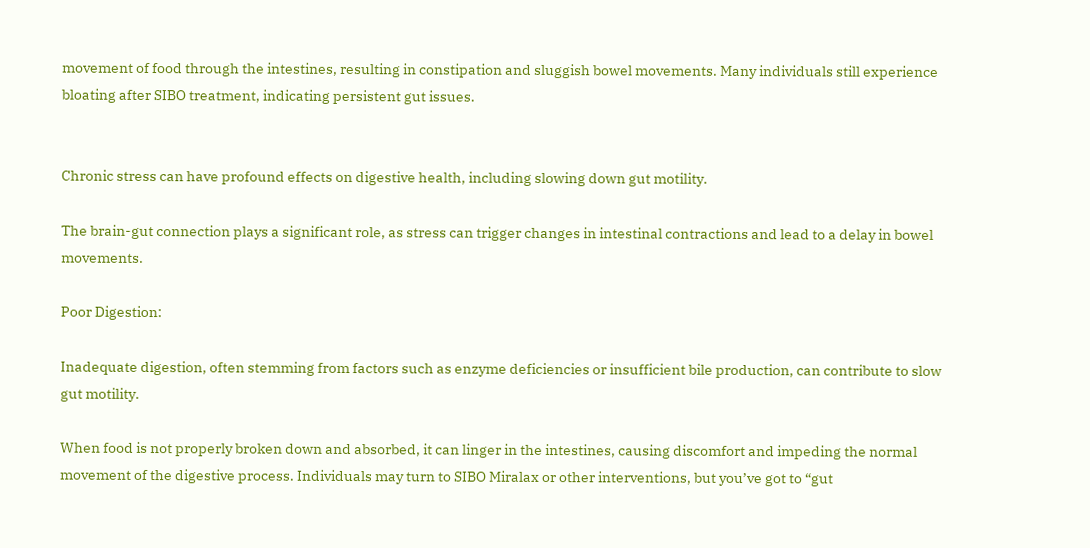movement of food through the intestines, resulting in constipation and sluggish bowel movements. Many individuals still experience bloating after SIBO treatment, indicating persistent gut issues.


Chronic stress can have profound effects on digestive health, including slowing down gut motility.

The brain-gut connection plays a significant role, as stress can trigger changes in intestinal contractions and lead to a delay in bowel movements.

Poor Digestion:

Inadequate digestion, often stemming from factors such as enzyme deficiencies or insufficient bile production, can contribute to slow gut motility.

When food is not properly broken down and absorbed, it can linger in the intestines, causing discomfort and impeding the normal movement of the digestive process. Individuals may turn to SIBO Miralax or other interventions, but you’ve got to “gut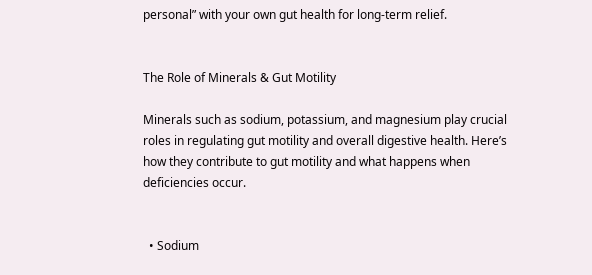personal” with your own gut health for long-term relief.


The Role of Minerals & Gut Motility

Minerals such as sodium, potassium, and magnesium play crucial roles in regulating gut motility and overall digestive health. Here’s how they contribute to gut motility and what happens when deficiencies occur.


  • Sodium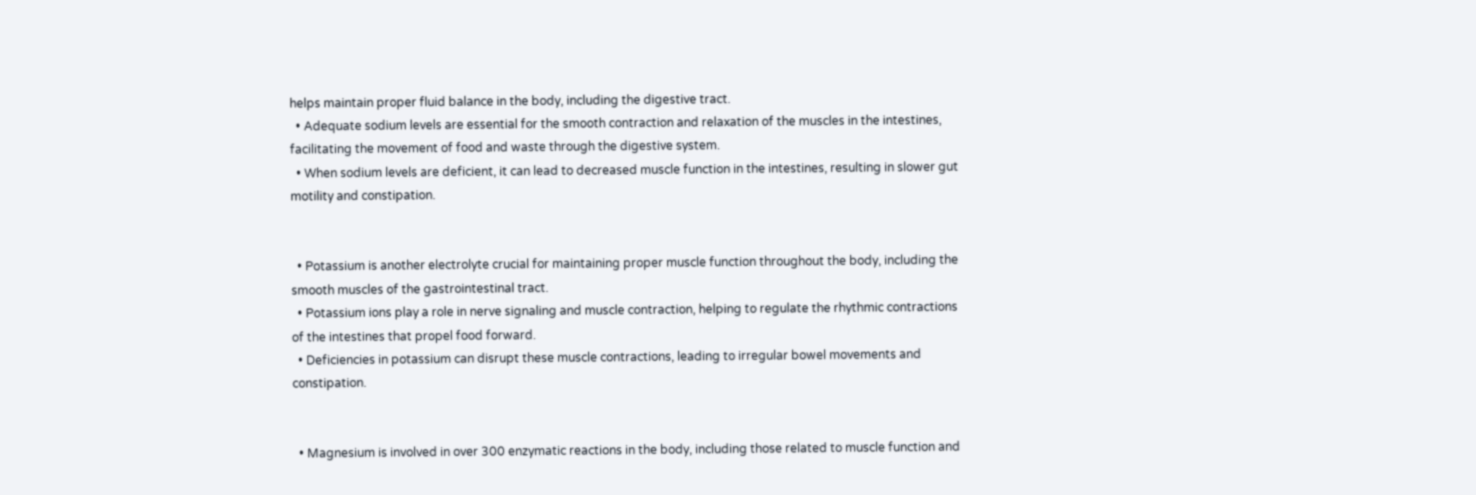helps maintain proper fluid balance in the body, including the digestive tract.
  • Adequate sodium levels are essential for the smooth contraction and relaxation of the muscles in the intestines, facilitating the movement of food and waste through the digestive system.
  • When sodium levels are deficient, it can lead to decreased muscle function in the intestines, resulting in slower gut motility and constipation.


  • Potassium is another electrolyte crucial for maintaining proper muscle function throughout the body, including the smooth muscles of the gastrointestinal tract.
  • Potassium ions play a role in nerve signaling and muscle contraction, helping to regulate the rhythmic contractions of the intestines that propel food forward.
  • Deficiencies in potassium can disrupt these muscle contractions, leading to irregular bowel movements and constipation.


  • Magnesium is involved in over 300 enzymatic reactions in the body, including those related to muscle function and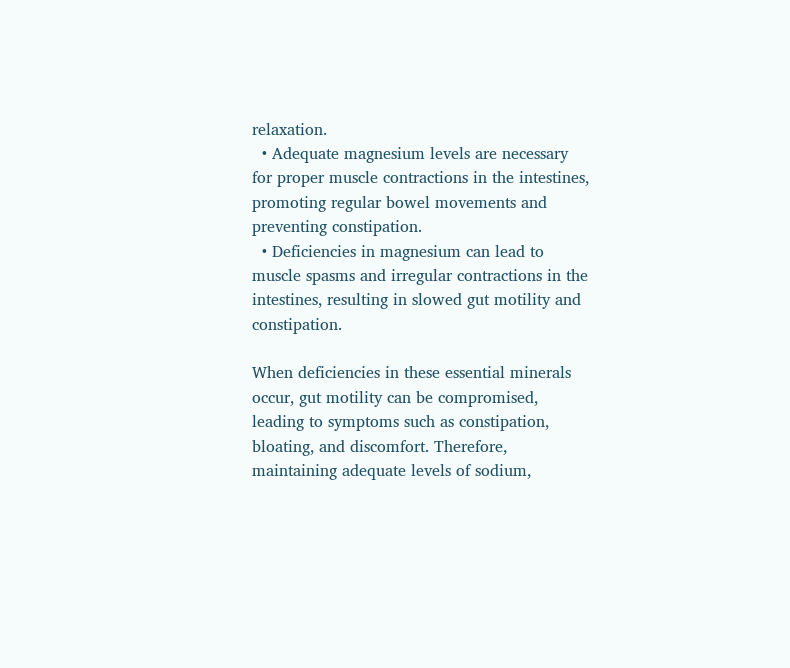relaxation.
  • Adequate magnesium levels are necessary for proper muscle contractions in the intestines, promoting regular bowel movements and preventing constipation.
  • Deficiencies in magnesium can lead to muscle spasms and irregular contractions in the intestines, resulting in slowed gut motility and constipation.

When deficiencies in these essential minerals occur, gut motility can be compromised, leading to symptoms such as constipation, bloating, and discomfort. Therefore, maintaining adequate levels of sodium,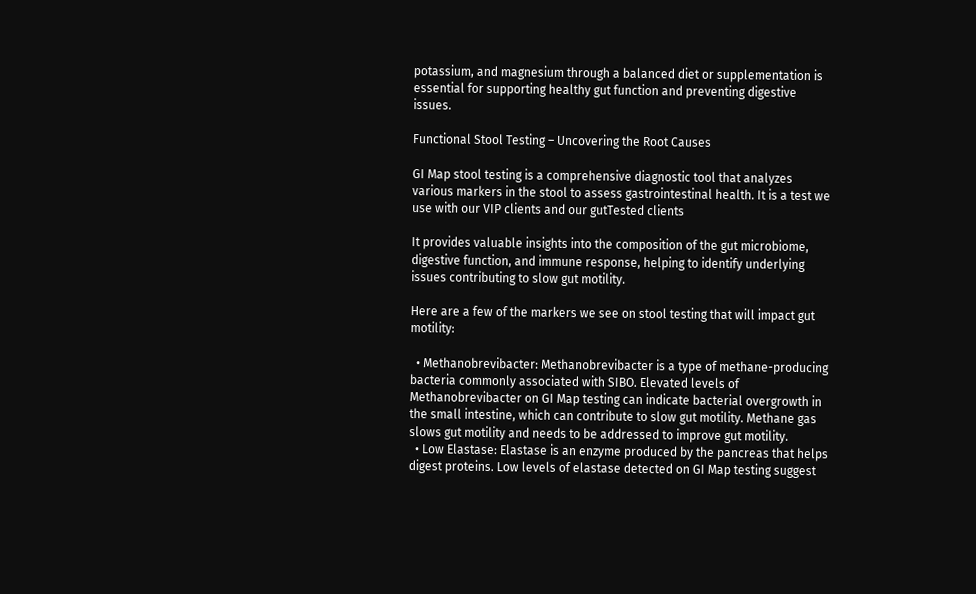potassium, and magnesium through a balanced diet or supplementation is essential for supporting healthy gut function and preventing digestive issues.

Functional Stool Testing – Uncovering the Root Causes

GI Map stool testing is a comprehensive diagnostic tool that analyzes various markers in the stool to assess gastrointestinal health. It is a test we use with our VIP clients and our gutTested clients

It provides valuable insights into the composition of the gut microbiome, digestive function, and immune response, helping to identify underlying issues contributing to slow gut motility.

Here are a few of the markers we see on stool testing that will impact gut motility:

  • Methanobrevibacter: Methanobrevibacter is a type of methane-producing bacteria commonly associated with SIBO. Elevated levels of Methanobrevibacter on GI Map testing can indicate bacterial overgrowth in the small intestine, which can contribute to slow gut motility. Methane gas slows gut motility and needs to be addressed to improve gut motility.
  • Low Elastase: Elastase is an enzyme produced by the pancreas that helps digest proteins. Low levels of elastase detected on GI Map testing suggest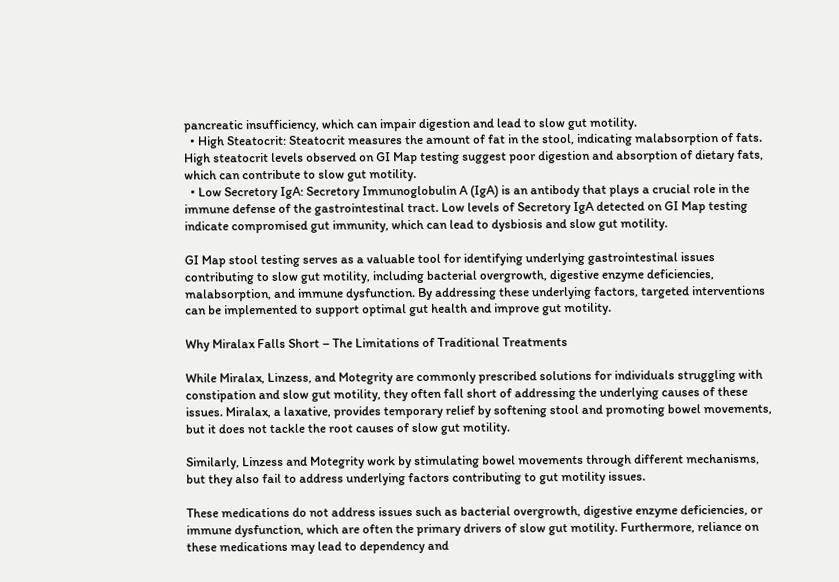pancreatic insufficiency, which can impair digestion and lead to slow gut motility.
  • High Steatocrit: Steatocrit measures the amount of fat in the stool, indicating malabsorption of fats. High steatocrit levels observed on GI Map testing suggest poor digestion and absorption of dietary fats, which can contribute to slow gut motility.
  • Low Secretory IgA: Secretory Immunoglobulin A (IgA) is an antibody that plays a crucial role in the immune defense of the gastrointestinal tract. Low levels of Secretory IgA detected on GI Map testing indicate compromised gut immunity, which can lead to dysbiosis and slow gut motility.

GI Map stool testing serves as a valuable tool for identifying underlying gastrointestinal issues contributing to slow gut motility, including bacterial overgrowth, digestive enzyme deficiencies, malabsorption, and immune dysfunction. By addressing these underlying factors, targeted interventions can be implemented to support optimal gut health and improve gut motility.

Why Miralax Falls Short – The Limitations of Traditional Treatments

While Miralax, Linzess, and Motegrity are commonly prescribed solutions for individuals struggling with constipation and slow gut motility, they often fall short of addressing the underlying causes of these issues. Miralax, a laxative, provides temporary relief by softening stool and promoting bowel movements, but it does not tackle the root causes of slow gut motility.

Similarly, Linzess and Motegrity work by stimulating bowel movements through different mechanisms, but they also fail to address underlying factors contributing to gut motility issues.

These medications do not address issues such as bacterial overgrowth, digestive enzyme deficiencies, or immune dysfunction, which are often the primary drivers of slow gut motility. Furthermore, reliance on these medications may lead to dependency and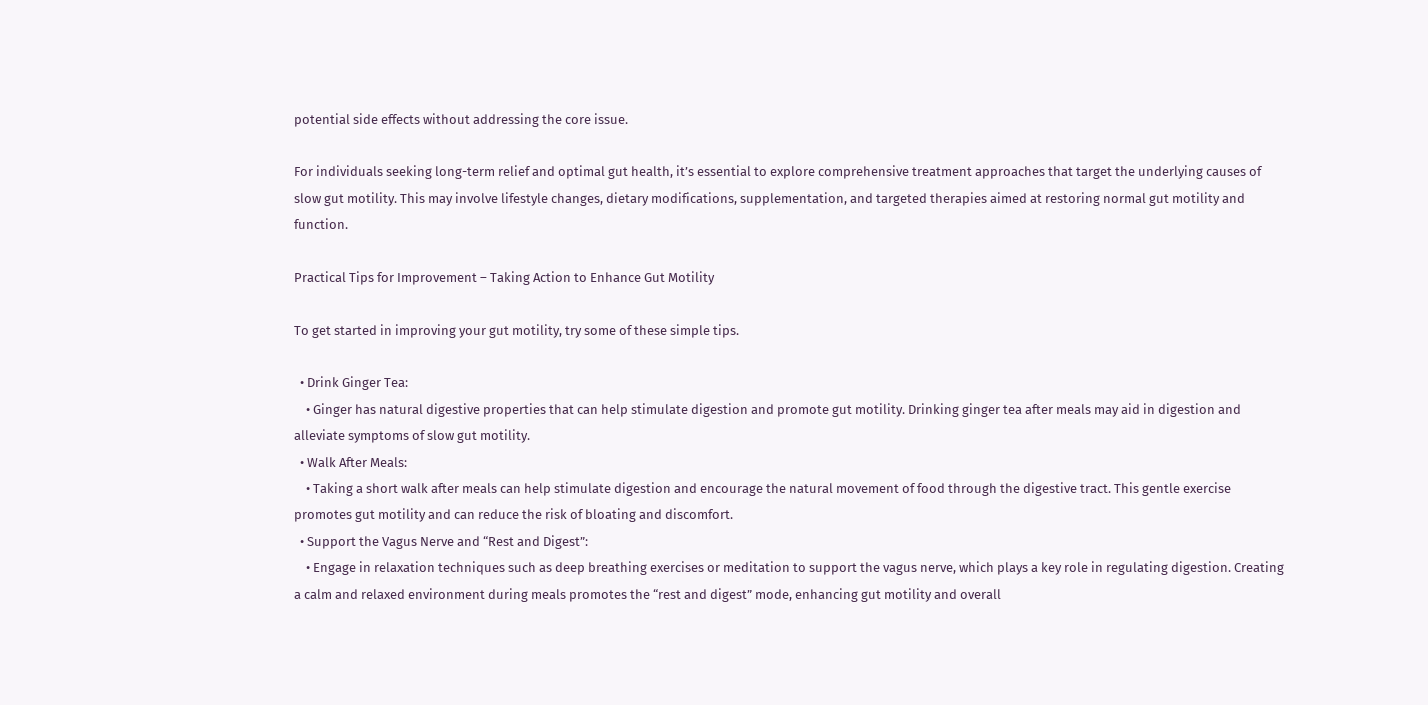potential side effects without addressing the core issue.

For individuals seeking long-term relief and optimal gut health, it’s essential to explore comprehensive treatment approaches that target the underlying causes of slow gut motility. This may involve lifestyle changes, dietary modifications, supplementation, and targeted therapies aimed at restoring normal gut motility and function.

Practical Tips for Improvement – Taking Action to Enhance Gut Motility

To get started in improving your gut motility, try some of these simple tips.

  • Drink Ginger Tea:
    • Ginger has natural digestive properties that can help stimulate digestion and promote gut motility. Drinking ginger tea after meals may aid in digestion and alleviate symptoms of slow gut motility.
  • Walk After Meals:
    • Taking a short walk after meals can help stimulate digestion and encourage the natural movement of food through the digestive tract. This gentle exercise promotes gut motility and can reduce the risk of bloating and discomfort.
  • Support the Vagus Nerve and “Rest and Digest”:
    • Engage in relaxation techniques such as deep breathing exercises or meditation to support the vagus nerve, which plays a key role in regulating digestion. Creating a calm and relaxed environment during meals promotes the “rest and digest” mode, enhancing gut motility and overall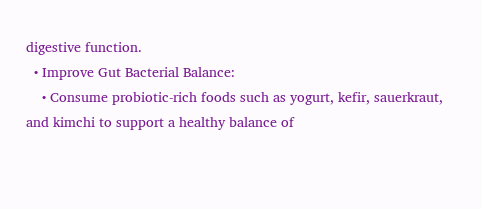digestive function.
  • Improve Gut Bacterial Balance:
    • Consume probiotic-rich foods such as yogurt, kefir, sauerkraut, and kimchi to support a healthy balance of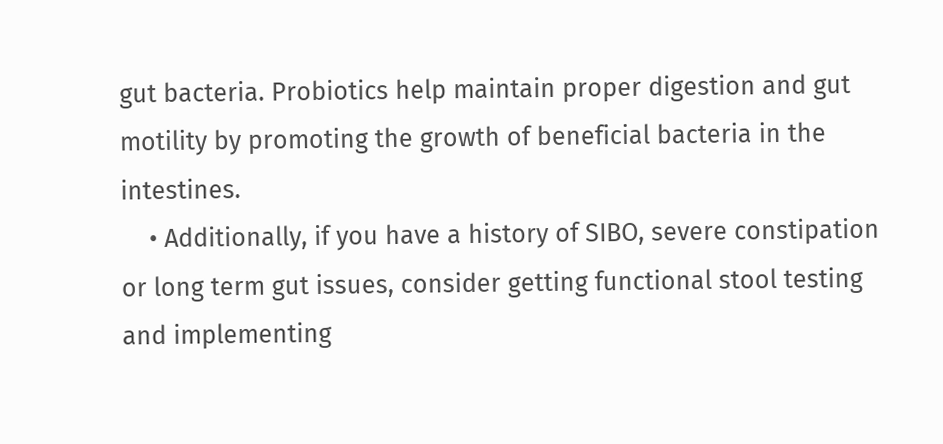gut bacteria. Probiotics help maintain proper digestion and gut motility by promoting the growth of beneficial bacteria in the intestines.
    • Additionally, if you have a history of SIBO, severe constipation or long term gut issues, consider getting functional stool testing and implementing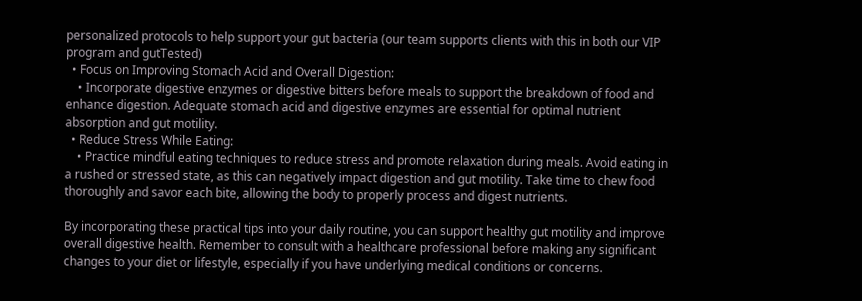personalized protocols to help support your gut bacteria (our team supports clients with this in both our VIP program and gutTested)
  • Focus on Improving Stomach Acid and Overall Digestion:
    • Incorporate digestive enzymes or digestive bitters before meals to support the breakdown of food and enhance digestion. Adequate stomach acid and digestive enzymes are essential for optimal nutrient absorption and gut motility.
  • Reduce Stress While Eating:
    • Practice mindful eating techniques to reduce stress and promote relaxation during meals. Avoid eating in a rushed or stressed state, as this can negatively impact digestion and gut motility. Take time to chew food thoroughly and savor each bite, allowing the body to properly process and digest nutrients.

By incorporating these practical tips into your daily routine, you can support healthy gut motility and improve overall digestive health. Remember to consult with a healthcare professional before making any significant changes to your diet or lifestyle, especially if you have underlying medical conditions or concerns.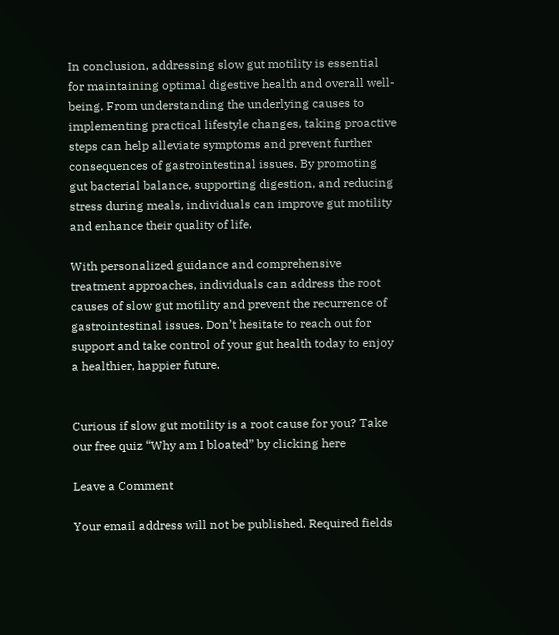In conclusion, addressing slow gut motility is essential for maintaining optimal digestive health and overall well-being. From understanding the underlying causes to implementing practical lifestyle changes, taking proactive steps can help alleviate symptoms and prevent further consequences of gastrointestinal issues. By promoting gut bacterial balance, supporting digestion, and reducing stress during meals, individuals can improve gut motility and enhance their quality of life.

With personalized guidance and comprehensive treatment approaches, individuals can address the root causes of slow gut motility and prevent the recurrence of gastrointestinal issues. Don’t hesitate to reach out for support and take control of your gut health today to enjoy a healthier, happier future.


Curious if slow gut motility is a root cause for you? Take our free quiz “Why am I bloated” by clicking here

Leave a Comment

Your email address will not be published. Required fields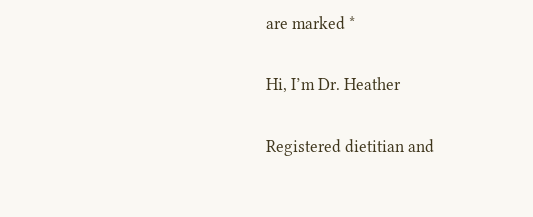are marked *

Hi, I’m Dr. Heather

Registered dietitian and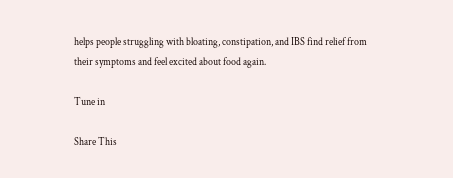helps people struggling with bloating, constipation, and IBS find relief from their symptoms and feel excited about food again.

Tune in

Share This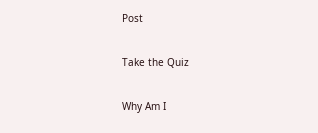Post

Take the Quiz

Why Am I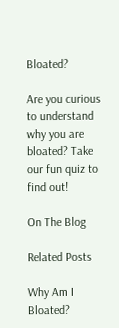Bloated?

Are you curious to understand why you are bloated? Take our fun quiz to find out!

On The Blog

Related Posts

Why Am I Bloated?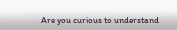Are you curious to understand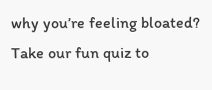why you’re feeling bloated? Take our fun quiz to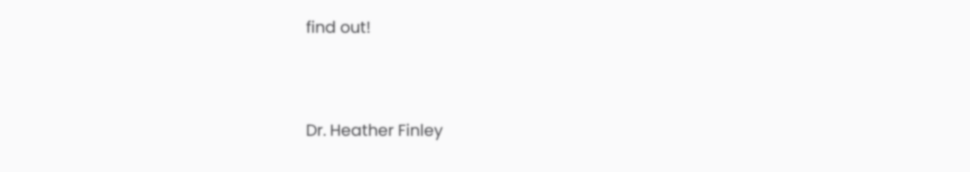find out!


Dr. Heather Finley